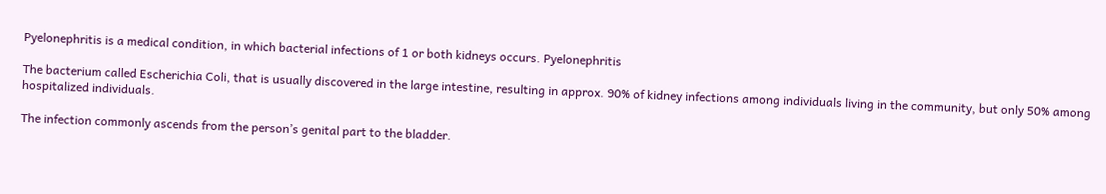Pyelonephritis is a medical condition, in which bacterial infections of 1 or both kidneys occurs. Pyelonephritis

The bacterium called Escherichia Coli, that is usually discovered in the large intestine, resulting in approx. 90% of kidney infections among individuals living in the community, but only 50% among hospitalized individuals.

The infection commonly ascends from the person’s genital part to the bladder.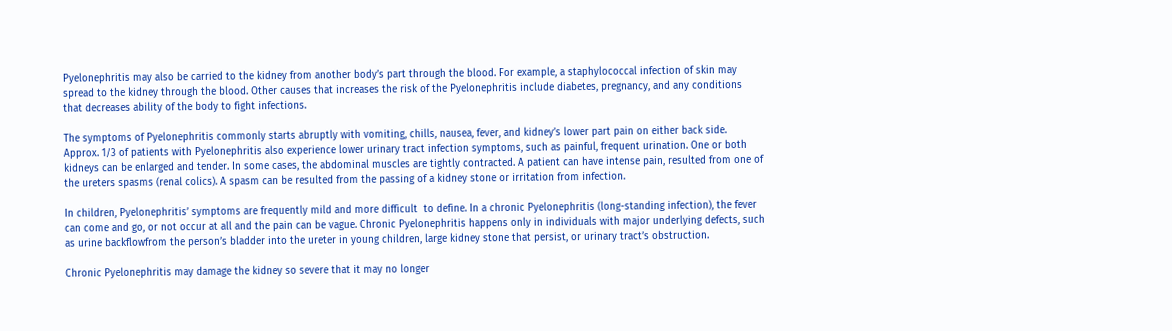Pyelonephritis may also be carried to the kidney from another body’s part through the blood. For example, a staphylococcal infection of skin may spread to the kidney through the blood. Other causes that increases the risk of the Pyelonephritis include diabetes, pregnancy, and any conditions that decreases ability of the body to fight infections.

The symptoms of Pyelonephritis commonly starts abruptly with vomiting, chills, nausea, fever, and kidney’s lower part pain on either back side. Approx. 1/3 of patients with Pyelonephritis also experience lower urinary tract infection symptoms, such as painful, frequent urination. One or both kidneys can be enlarged and tender. In some cases, the abdominal muscles are tightly contracted. A patient can have intense pain, resulted from one of the ureters spasms (renal colics). A spasm can be resulted from the passing of a kidney stone or irritation from infection.

In children, Pyelonephritis’ symptoms are frequently mild and more difficult  to define. In a chronic Pyelonephritis (long-standing infection), the fever can come and go, or not occur at all and the pain can be vague. Chronic Pyelonephritis happens only in individuals with major underlying defects, such as urine backflowfrom the person’s bladder into the ureter in young children, large kidney stone that persist, or urinary tract’s obstruction.

Chronic Pyelonephritis may damage the kidney so severe that it may no longer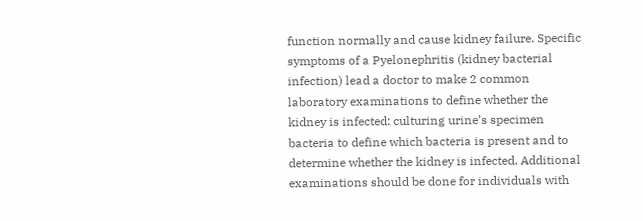function normally and cause kidney failure. Specific symptoms of a Pyelonephritis (kidney bacterial infection) lead a doctor to make 2 common laboratory examinations to define whether the kidney is infected: culturing urine’s specimen bacteria to define which bacteria is present and to determine whether the kidney is infected. Additional examinations should be done for individuals with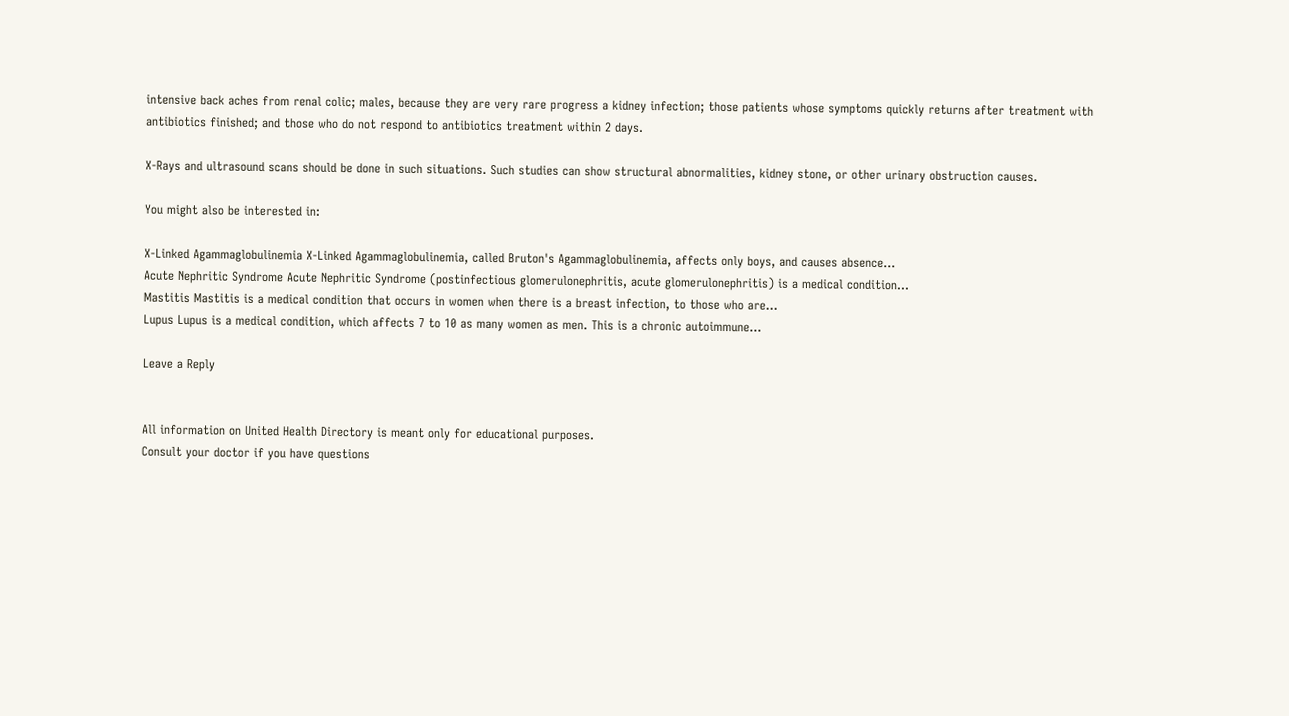intensive back aches from renal colic; males, because they are very rare progress a kidney infection; those patients whose symptoms quickly returns after treatment with antibiotics finished; and those who do not respond to antibiotics treatment within 2 days.

X-Rays and ultrasound scans should be done in such situations. Such studies can show structural abnormalities, kidney stone, or other urinary obstruction causes.

You might also be interested in:

X-Linked Agammaglobulinemia X-Linked Agammaglobulinemia, called Bruton's Agammaglobulinemia, affects only boys, and causes absence...
Acute Nephritic Syndrome Acute Nephritic Syndrome (postinfectious glomerulonephritis, acute glomerulonephritis) is a medical condition...
Mastitis Mastitis is a medical condition that occurs in women when there is a breast infection, to those who are...
Lupus Lupus is a medical condition, which affects 7 to 10 as many women as men. This is a chronic autoimmune...

Leave a Reply


All information on United Health Directory is meant only for educational purposes.
Consult your doctor if you have questions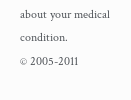about your medical condition.
© 2005-2011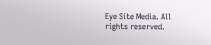Eye Site Media. All rights reserved.